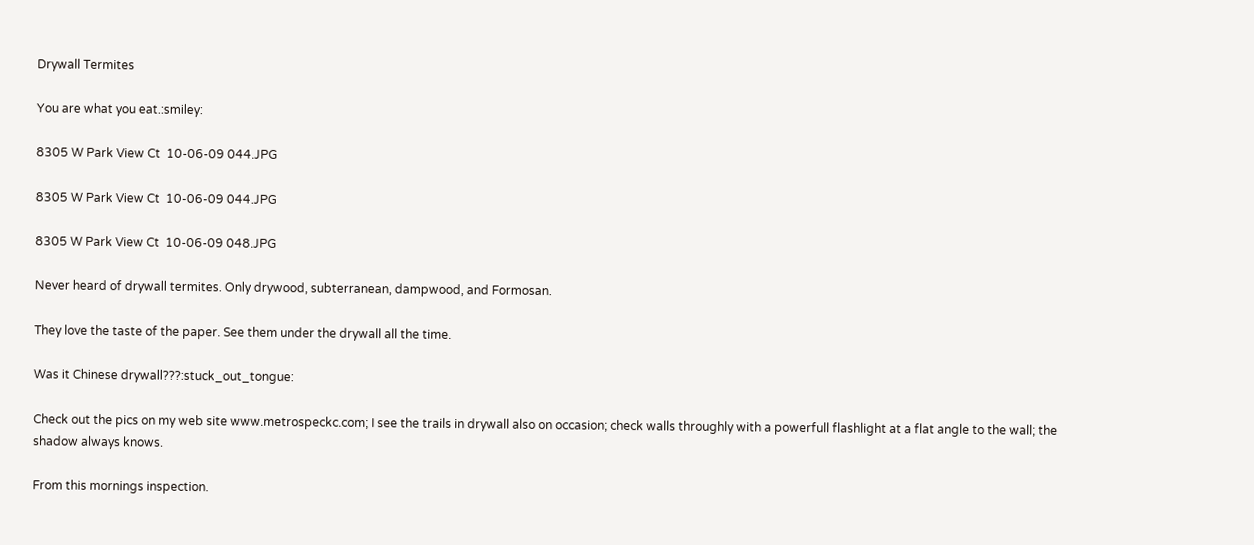Drywall Termites

You are what you eat.:smiley:

8305 W Park View Ct  10-06-09 044.JPG

8305 W Park View Ct  10-06-09 044.JPG

8305 W Park View Ct  10-06-09 048.JPG

Never heard of drywall termites. Only drywood, subterranean, dampwood, and Formosan.

They love the taste of the paper. See them under the drywall all the time.

Was it Chinese drywall???:stuck_out_tongue:

Check out the pics on my web site www.metrospeckc.com; I see the trails in drywall also on occasion; check walls throughly with a powerfull flashlight at a flat angle to the wall; the shadow always knows.

From this mornings inspection.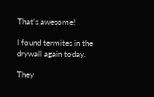That’s awesome!

I found termites in the drywall again today.

They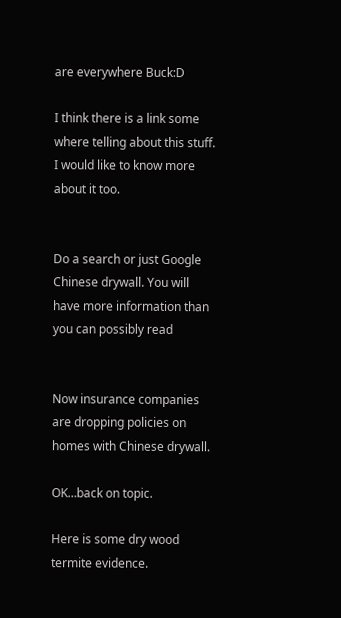are everywhere Buck:D

I think there is a link some where telling about this stuff. I would like to know more about it too.


Do a search or just Google Chinese drywall. You will have more information than you can possibly read


Now insurance companies are dropping policies on homes with Chinese drywall.

OK…back on topic.

Here is some dry wood termite evidence.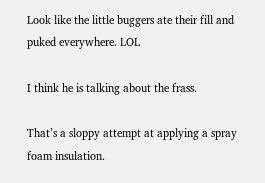Look like the little buggers ate their fill and puked everywhere. LOL

I think he is talking about the frass.

That’s a sloppy attempt at applying a spray foam insulation.